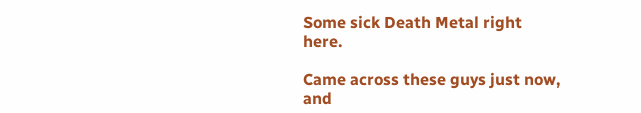Some sick Death Metal right here.

Came across these guys just now, and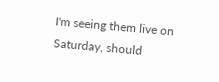I'm seeing them live on Saturday, should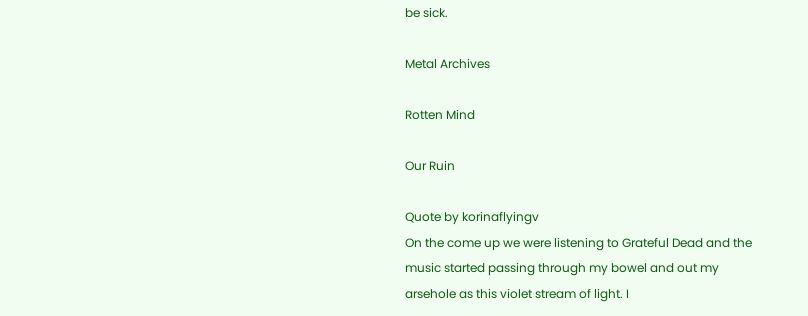be sick.

Metal Archives

Rotten Mind

Our Ruin

Quote by korinaflyingv
On the come up we were listening to Grateful Dead and the music started passing through my bowel and out my arsehole as this violet stream of light. I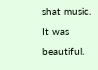shat music. It was beautiful.